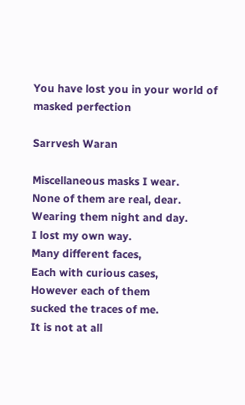You have lost you in your world of masked perfection

Sarrvesh Waran

Miscellaneous masks I wear.
None of them are real, dear.
Wearing them night and day.
I lost my own way.
Many different faces,
Each with curious cases,
However each of them
sucked the traces of me.
It is not at all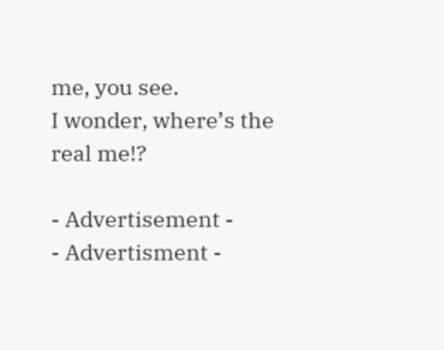me, you see.
I wonder, where’s the real me!?

- Advertisement -
- Advertisment -